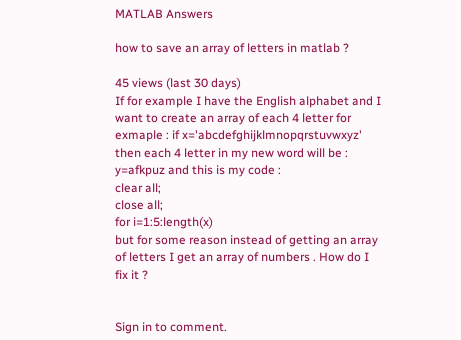MATLAB Answers

how to save an array of letters in matlab ?

45 views (last 30 days)
If for example I have the English alphabet and I want to create an array of each 4 letter for exmaple : if x='abcdefghijklmnopqrstuvwxyz' then each 4 letter in my new word will be : y=afkpuz and this is my code :
clear all;
close all;
for i=1:5:length(x)
but for some reason instead of getting an array of letters I get an array of numbers . How do I fix it ?


Sign in to comment.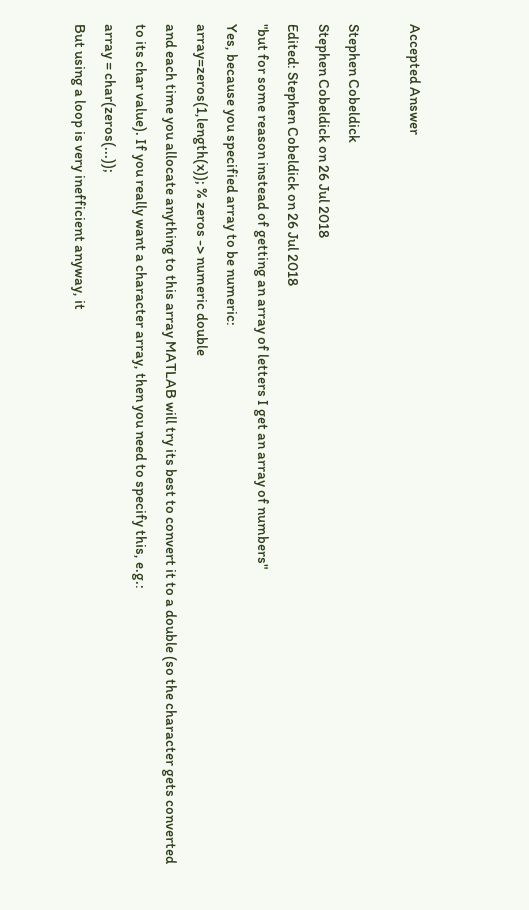Accepted Answer

Stephen Cobeldick
Stephen Cobeldick on 26 Jul 2018
Edited: Stephen Cobeldick on 26 Jul 2018
"but for some reason instead of getting an array of letters I get an array of numbers"
Yes, because you specified array to be numeric:
array=zeros(1,length(x)); % zeros -> numeric double
and each time you allocate anything to this array MATLAB will try its best to convert it to a double (so the character gets converted to its char value). If you really want a character array, then you need to specify this, e.g.:
array = char(zeros(...));
But using a loop is very inefficient anyway, it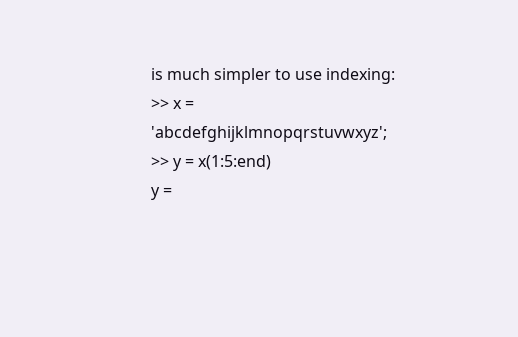is much simpler to use indexing:
>> x = 'abcdefghijklmnopqrstuvwxyz';
>> y = x(1:5:end)
y =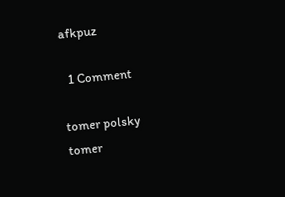afkpuz

  1 Comment

tomer polsky
tomer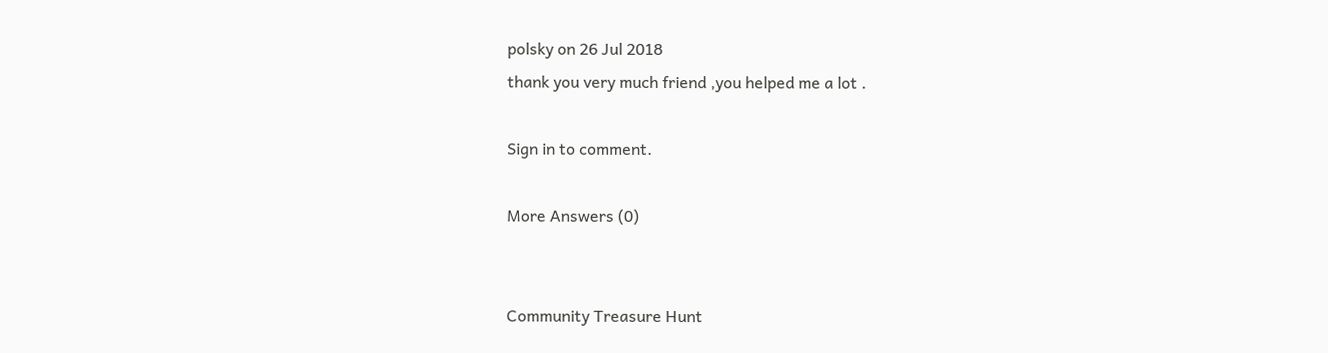polsky on 26 Jul 2018
thank you very much friend ,you helped me a lot .

Sign in to comment.

More Answers (0)


Community Treasure Hunt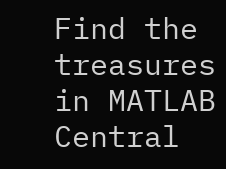Find the treasures in MATLAB Central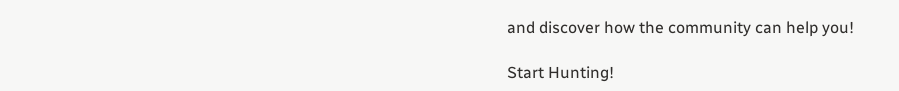and discover how the community can help you!

Start Hunting!